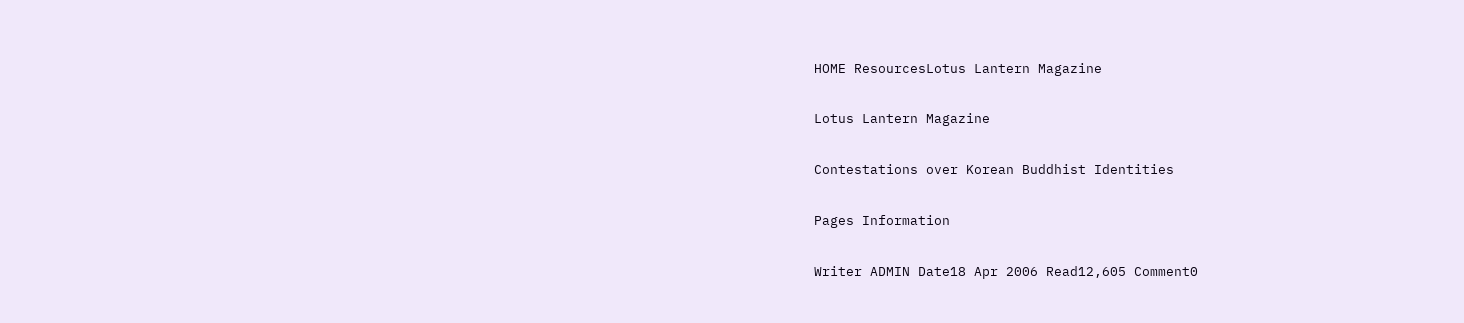HOME ResourcesLotus Lantern Magazine

Lotus Lantern Magazine

Contestations over Korean Buddhist Identities

Pages Information

Writer ADMIN Date18 Apr 2006 Read12,605 Comment0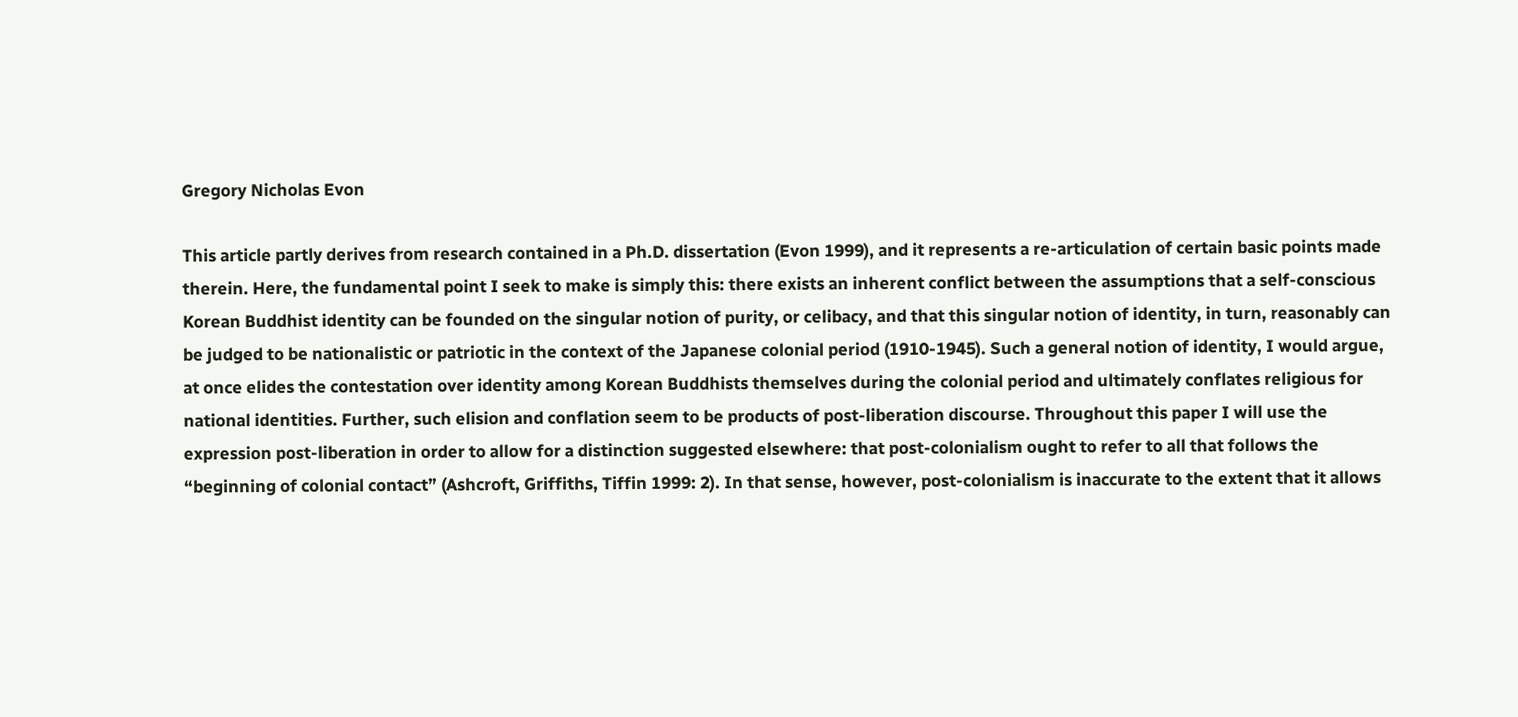Gregory Nicholas Evon

This article partly derives from research contained in a Ph.D. dissertation (Evon 1999), and it represents a re-articulation of certain basic points made therein. Here, the fundamental point I seek to make is simply this: there exists an inherent conflict between the assumptions that a self-conscious Korean Buddhist identity can be founded on the singular notion of purity, or celibacy, and that this singular notion of identity, in turn, reasonably can be judged to be nationalistic or patriotic in the context of the Japanese colonial period (1910-1945). Such a general notion of identity, I would argue, at once elides the contestation over identity among Korean Buddhists themselves during the colonial period and ultimately conflates religious for national identities. Further, such elision and conflation seem to be products of post-liberation discourse. Throughout this paper I will use the expression post-liberation in order to allow for a distinction suggested elsewhere: that post-colonialism ought to refer to all that follows the “beginning of colonial contact” (Ashcroft, Griffiths, Tiffin 1999: 2). In that sense, however, post-colonialism is inaccurate to the extent that it allows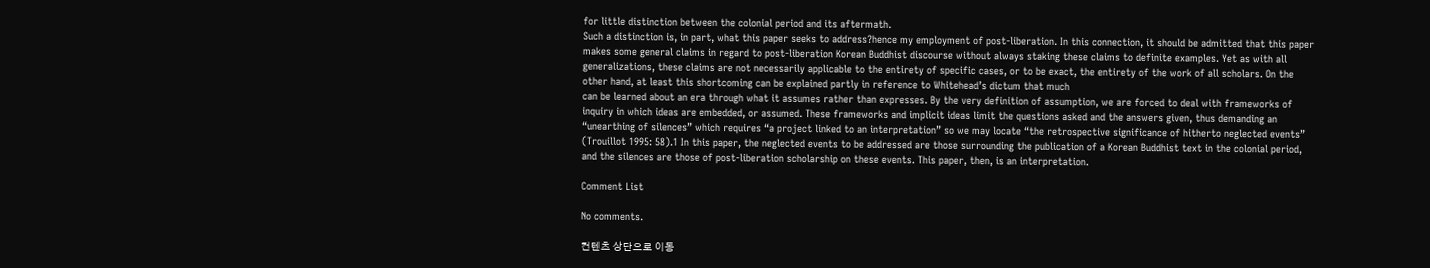for little distinction between the colonial period and its aftermath.
Such a distinction is, in part, what this paper seeks to address?hence my employment of post-liberation. In this connection, it should be admitted that this paper makes some general claims in regard to post-liberation Korean Buddhist discourse without always staking these claims to definite examples. Yet as with all generalizations, these claims are not necessarily applicable to the entirety of specific cases, or to be exact, the entirety of the work of all scholars. On the other hand, at least this shortcoming can be explained partly in reference to Whitehead’s dictum that much
can be learned about an era through what it assumes rather than expresses. By the very definition of assumption, we are forced to deal with frameworks of inquiry in which ideas are embedded, or assumed. These frameworks and implicit ideas limit the questions asked and the answers given, thus demanding an “unearthing of silences” which requires “a project linked to an interpretation” so we may locate “the retrospective significance of hitherto neglected events” (Trouillot 1995: 58).1 In this paper, the neglected events to be addressed are those surrounding the publication of a Korean Buddhist text in the colonial period, and the silences are those of post-liberation scholarship on these events. This paper, then, is an interpretation.

Comment List

No comments.

컨텐츠 상단으로 이동